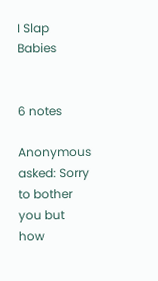I Slap Babies


6 notes

Anonymous asked: Sorry to bother you but how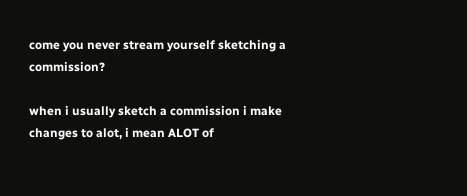come you never stream yourself sketching a commission?

when i usually sketch a commission i make changes to alot, i mean ALOT of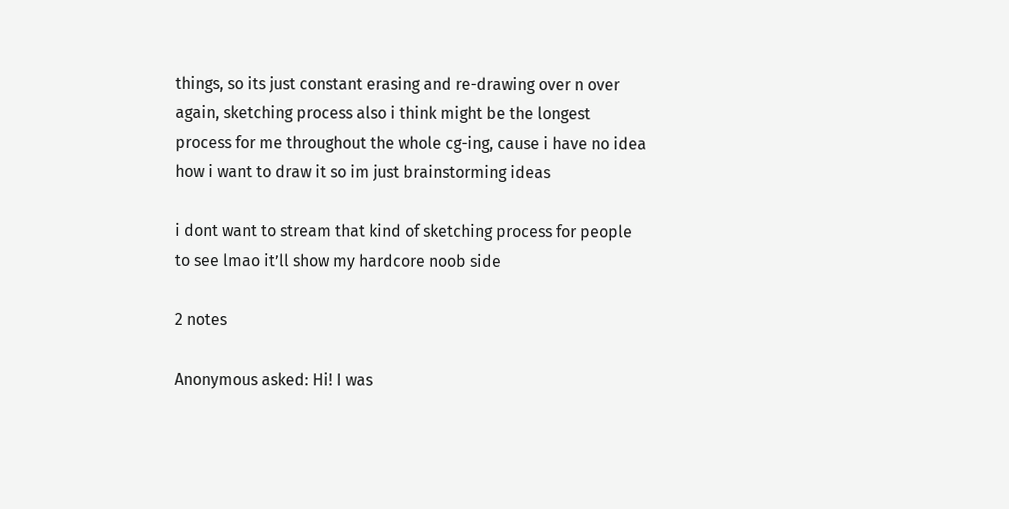things, so its just constant erasing and re-drawing over n over again, sketching process also i think might be the longest process for me throughout the whole cg-ing, cause i have no idea how i want to draw it so im just brainstorming ideas

i dont want to stream that kind of sketching process for people to see lmao it’ll show my hardcore noob side

2 notes

Anonymous asked: Hi! I was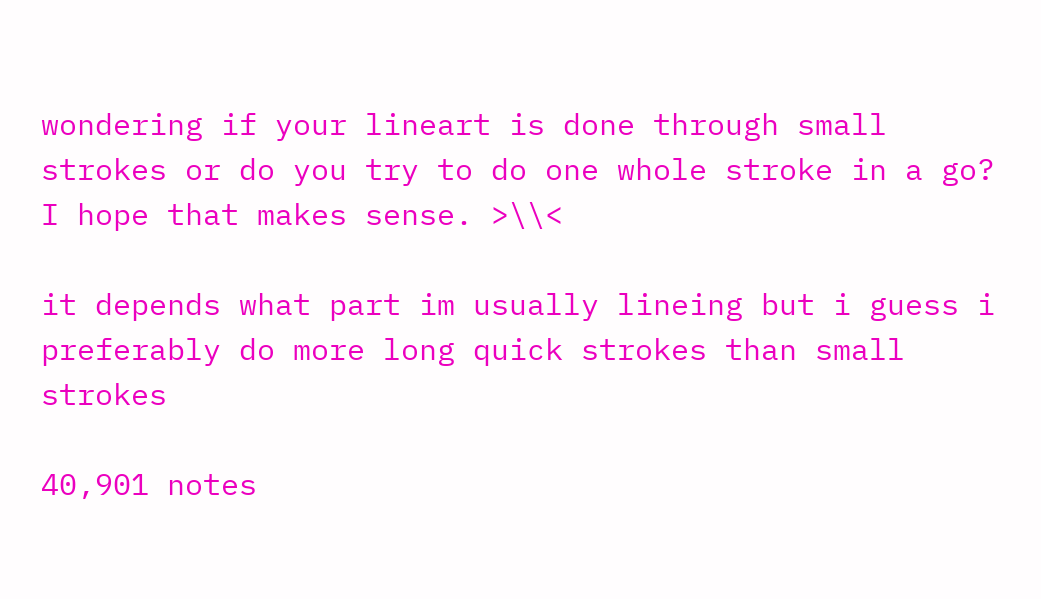wondering if your lineart is done through small strokes or do you try to do one whole stroke in a go? I hope that makes sense. >\\<

it depends what part im usually lineing but i guess i preferably do more long quick strokes than small strokes

40,901 notes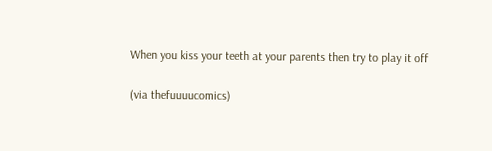When you kiss your teeth at your parents then try to play it off

(via thefuuuucomics)